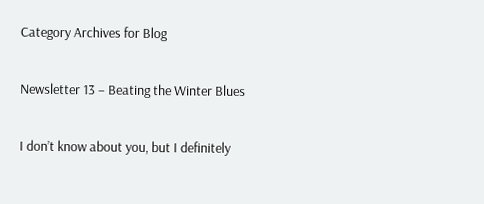Category Archives for Blog

Newsletter 13 – Beating the Winter Blues

I don’t know about you, but I definitely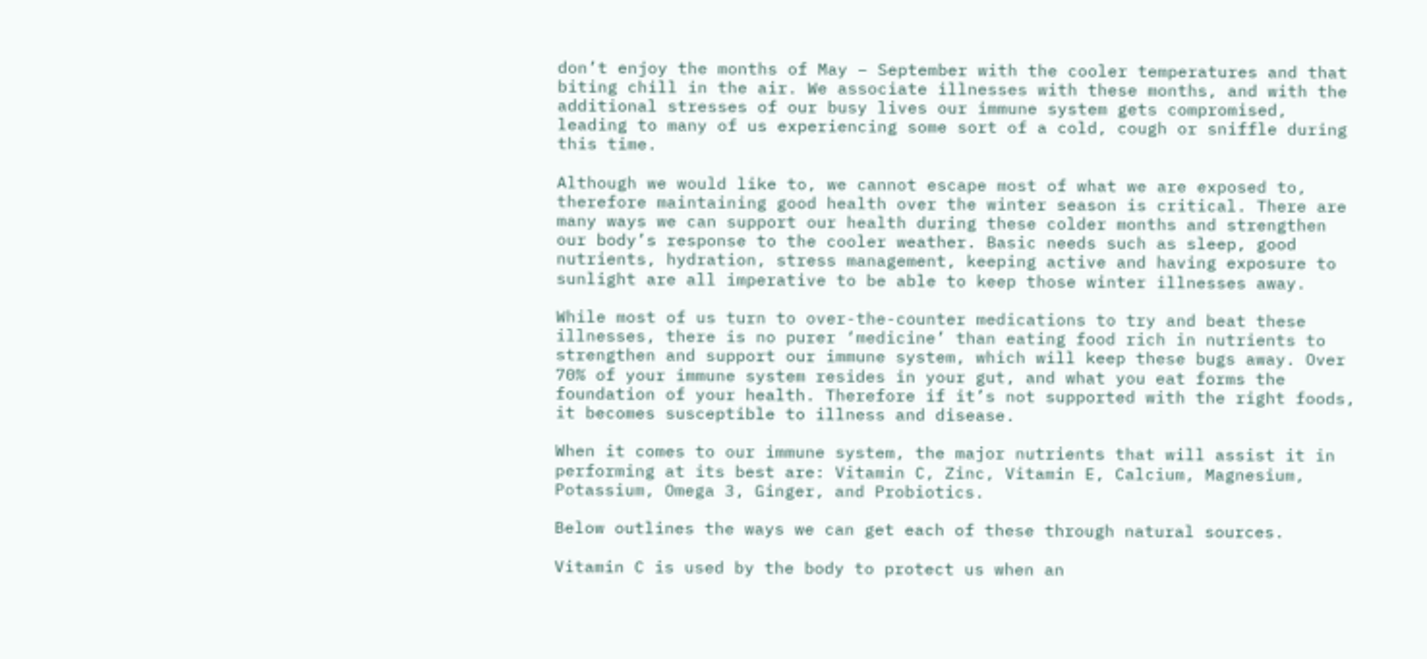don’t enjoy the months of May – September with the cooler temperatures and that biting chill in the air. We associate illnesses with these months, and with the additional stresses of our busy lives our immune system gets compromised, leading to many of us experiencing some sort of a cold, cough or sniffle during this time.

Although we would like to, we cannot escape most of what we are exposed to, therefore maintaining good health over the winter season is critical. There are many ways we can support our health during these colder months and strengthen our body’s response to the cooler weather. Basic needs such as sleep, good nutrients, hydration, stress management, keeping active and having exposure to sunlight are all imperative to be able to keep those winter illnesses away.

While most of us turn to over-the-counter medications to try and beat these illnesses, there is no purer ‘medicine’ than eating food rich in nutrients to strengthen and support our immune system, which will keep these bugs away. Over 70% of your immune system resides in your gut, and what you eat forms the foundation of your health. Therefore if it’s not supported with the right foods, it becomes susceptible to illness and disease.

When it comes to our immune system, the major nutrients that will assist it in performing at its best are: Vitamin C, Zinc, Vitamin E, Calcium, Magnesium, Potassium, Omega 3, Ginger, and Probiotics.

Below outlines the ways we can get each of these through natural sources.

Vitamin C is used by the body to protect us when an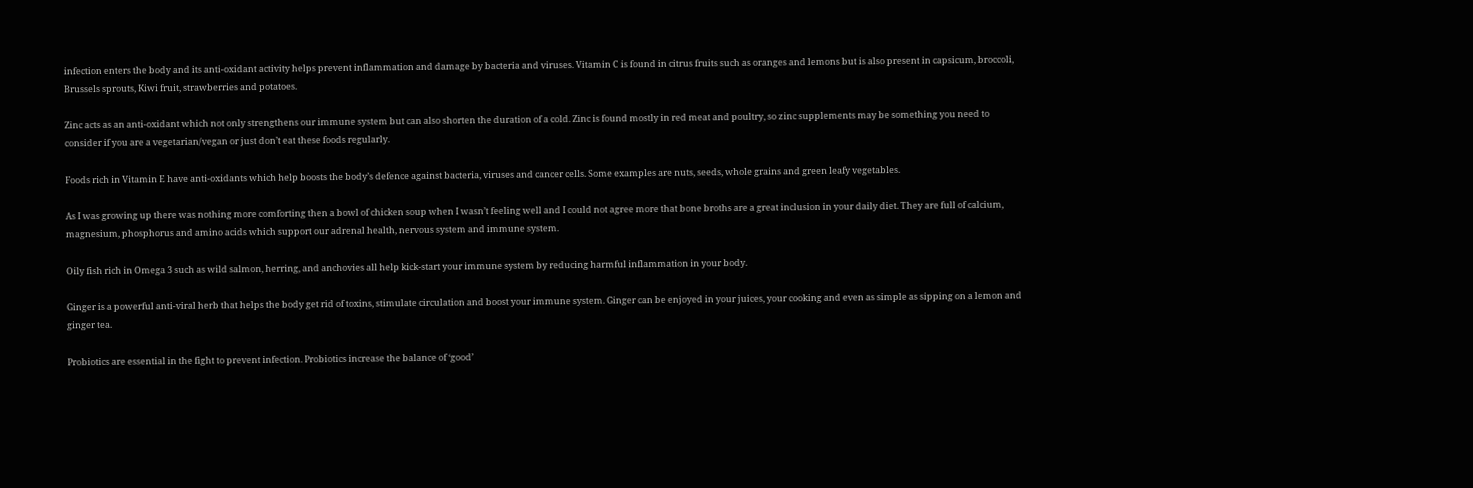infection enters the body and its anti-oxidant activity helps prevent inflammation and damage by bacteria and viruses. Vitamin C is found in citrus fruits such as oranges and lemons but is also present in capsicum, broccoli, Brussels sprouts, Kiwi fruit, strawberries and potatoes.

Zinc acts as an anti-oxidant which not only strengthens our immune system but can also shorten the duration of a cold. Zinc is found mostly in red meat and poultry, so zinc supplements may be something you need to consider if you are a vegetarian/vegan or just don’t eat these foods regularly.

Foods rich in Vitamin E have anti-oxidants which help boosts the body’s defence against bacteria, viruses and cancer cells. Some examples are nuts, seeds, whole grains and green leafy vegetables.

As I was growing up there was nothing more comforting then a bowl of chicken soup when I wasn’t feeling well and I could not agree more that bone broths are a great inclusion in your daily diet. They are full of calcium, magnesium, phosphorus and amino acids which support our adrenal health, nervous system and immune system.

Oily fish rich in Omega 3 such as wild salmon, herring, and anchovies all help kick-start your immune system by reducing harmful inflammation in your body.

Ginger is a powerful anti-viral herb that helps the body get rid of toxins, stimulate circulation and boost your immune system. Ginger can be enjoyed in your juices, your cooking and even as simple as sipping on a lemon and ginger tea.

Probiotics are essential in the fight to prevent infection. Probiotics increase the balance of ‘good’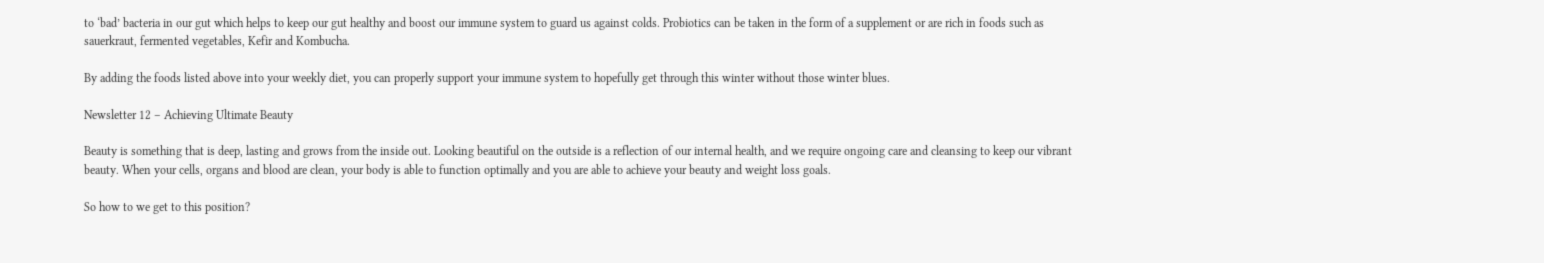to ‘bad’ bacteria in our gut which helps to keep our gut healthy and boost our immune system to guard us against colds. Probiotics can be taken in the form of a supplement or are rich in foods such as sauerkraut, fermented vegetables, Kefir and Kombucha.

By adding the foods listed above into your weekly diet, you can properly support your immune system to hopefully get through this winter without those winter blues.

Newsletter 12 – Achieving Ultimate Beauty

Beauty is something that is deep, lasting and grows from the inside out. Looking beautiful on the outside is a reflection of our internal health, and we require ongoing care and cleansing to keep our vibrant beauty. When your cells, organs and blood are clean, your body is able to function optimally and you are able to achieve your beauty and weight loss goals.

So how to we get to this position?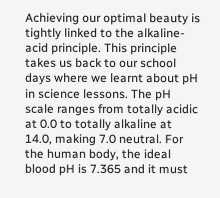Achieving our optimal beauty is tightly linked to the alkaline-acid principle. This principle takes us back to our school days where we learnt about pH in science lessons. The pH scale ranges from totally acidic at 0.0 to totally alkaline at 14.0, making 7.0 neutral. For the human body, the ideal blood pH is 7.365 and it must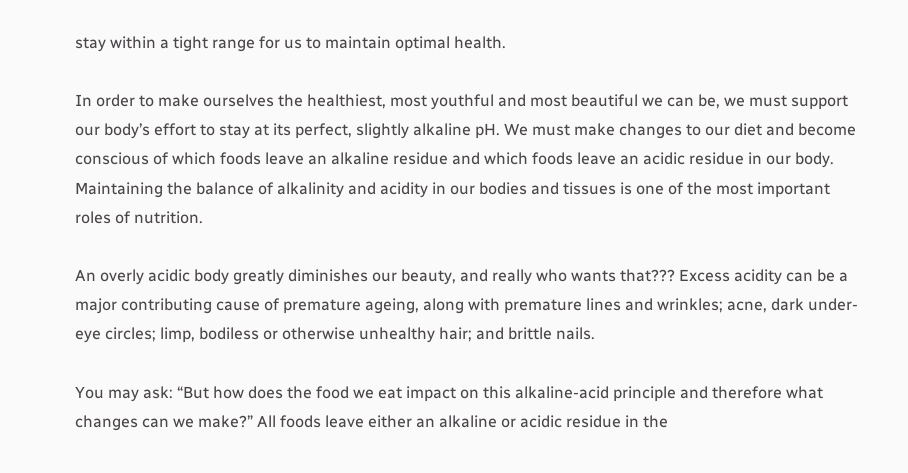stay within a tight range for us to maintain optimal health.

In order to make ourselves the healthiest, most youthful and most beautiful we can be, we must support our body’s effort to stay at its perfect, slightly alkaline pH. We must make changes to our diet and become conscious of which foods leave an alkaline residue and which foods leave an acidic residue in our body. Maintaining the balance of alkalinity and acidity in our bodies and tissues is one of the most important roles of nutrition.

An overly acidic body greatly diminishes our beauty, and really who wants that??? Excess acidity can be a major contributing cause of premature ageing, along with premature lines and wrinkles; acne, dark under-eye circles; limp, bodiless or otherwise unhealthy hair; and brittle nails.

You may ask: “But how does the food we eat impact on this alkaline-acid principle and therefore what changes can we make?” All foods leave either an alkaline or acidic residue in the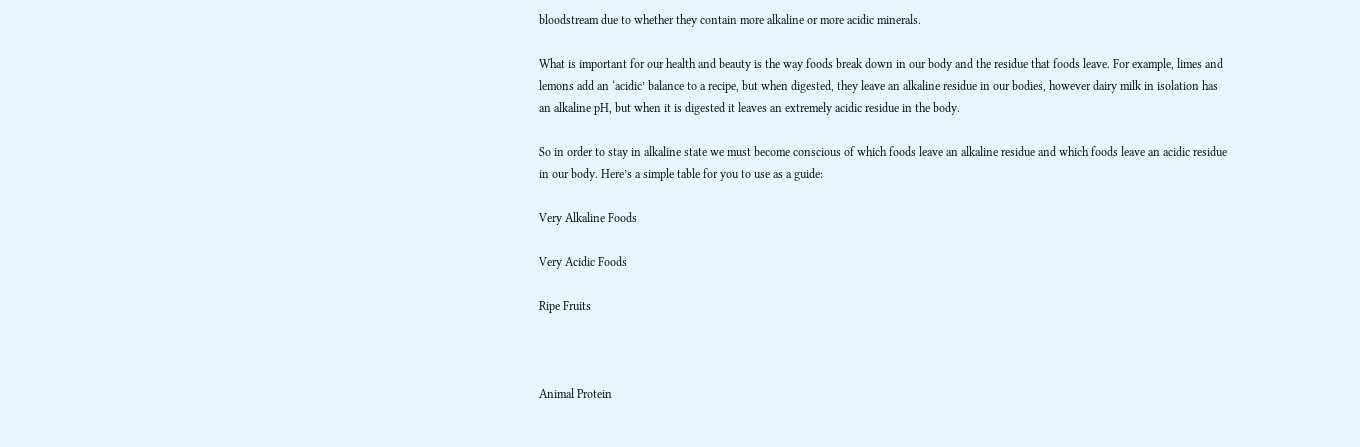bloodstream due to whether they contain more alkaline or more acidic minerals.

What is important for our health and beauty is the way foods break down in our body and the residue that foods leave. For example, limes and lemons add an ‘acidic’ balance to a recipe, but when digested, they leave an alkaline residue in our bodies, however dairy milk in isolation has an alkaline pH, but when it is digested it leaves an extremely acidic residue in the body.

So in order to stay in alkaline state we must become conscious of which foods leave an alkaline residue and which foods leave an acidic residue in our body. Here’s a simple table for you to use as a guide:

Very Alkaline Foods

Very Acidic Foods

Ripe Fruits



Animal Protein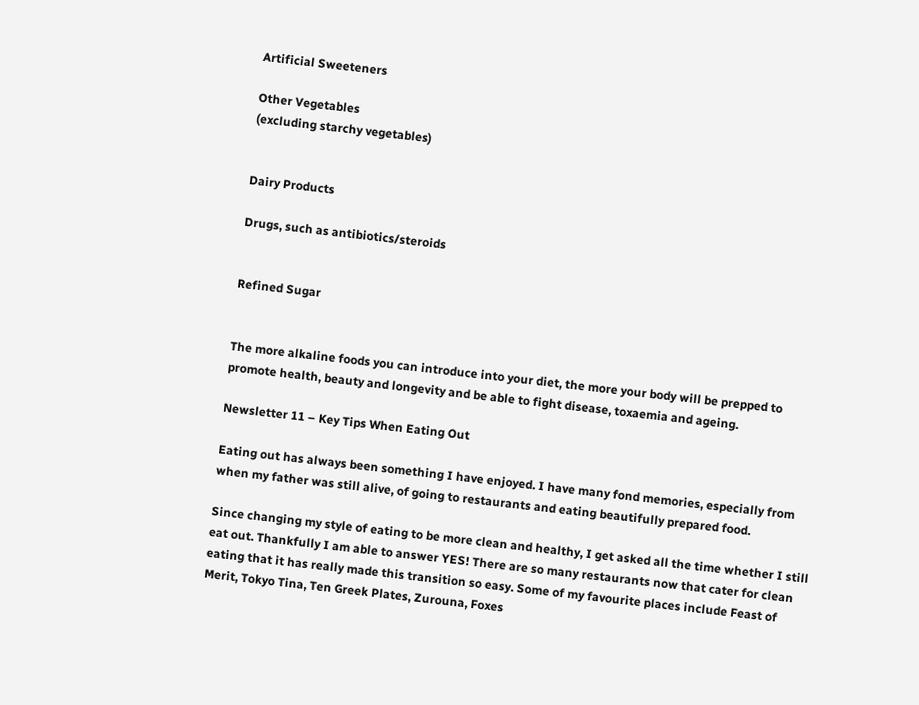Artificial Sweeteners

Other Vegetables
(excluding starchy vegetables)


Dairy Products

Drugs, such as antibiotics/steroids


Refined Sugar


The more alkaline foods you can introduce into your diet, the more your body will be prepped to promote health, beauty and longevity and be able to fight disease, toxaemia and ageing.

Newsletter 11 – Key Tips When Eating Out

Eating out has always been something I have enjoyed. I have many fond memories, especially from when my father was still alive, of going to restaurants and eating beautifully prepared food.

Since changing my style of eating to be more clean and healthy, I get asked all the time whether I still eat out. Thankfully I am able to answer YES! There are so many restaurants now that cater for clean eating that it has really made this transition so easy. Some of my favourite places include Feast of Merit, Tokyo Tina, Ten Greek Plates, Zurouna, Foxes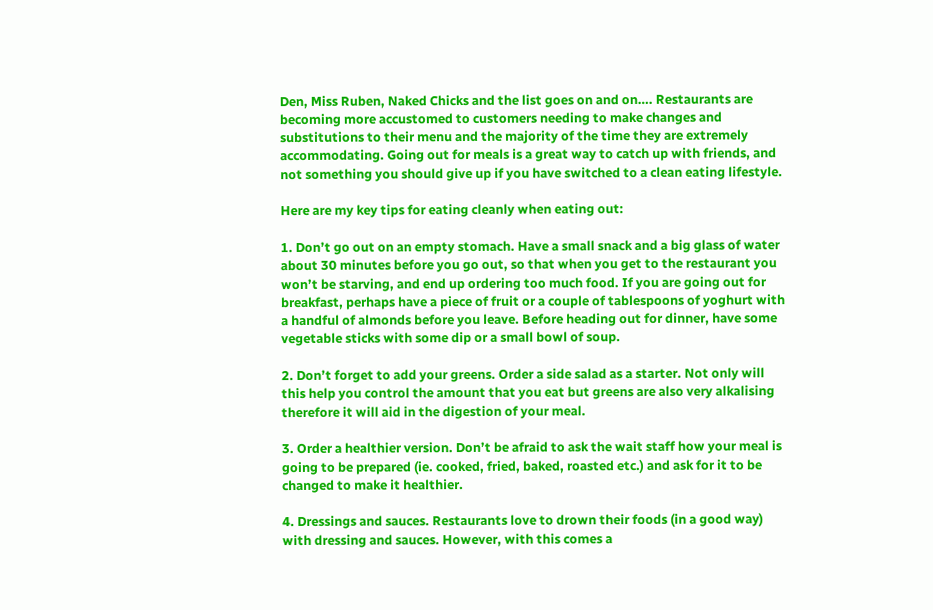Den, Miss Ruben, Naked Chicks and the list goes on and on…. Restaurants are becoming more accustomed to customers needing to make changes and substitutions to their menu and the majority of the time they are extremely accommodating. Going out for meals is a great way to catch up with friends, and not something you should give up if you have switched to a clean eating lifestyle.

Here are my key tips for eating cleanly when eating out:

1. Don’t go out on an empty stomach. Have a small snack and a big glass of water about 30 minutes before you go out, so that when you get to the restaurant you won’t be starving, and end up ordering too much food. If you are going out for breakfast, perhaps have a piece of fruit or a couple of tablespoons of yoghurt with a handful of almonds before you leave. Before heading out for dinner, have some vegetable sticks with some dip or a small bowl of soup.

2. Don’t forget to add your greens. Order a side salad as a starter. Not only will this help you control the amount that you eat but greens are also very alkalising therefore it will aid in the digestion of your meal.

3. Order a healthier version. Don’t be afraid to ask the wait staff how your meal is going to be prepared (ie. cooked, fried, baked, roasted etc.) and ask for it to be changed to make it healthier.

4. Dressings and sauces. Restaurants love to drown their foods (in a good way) with dressing and sauces. However, with this comes a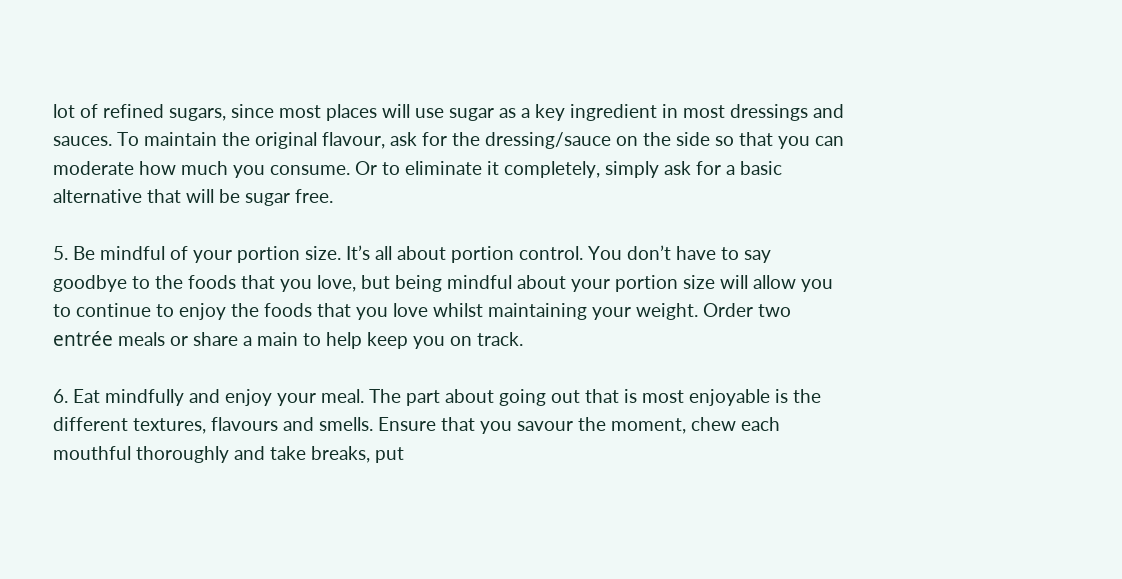lot of refined sugars, since most places will use sugar as a key ingredient in most dressings and sauces. To maintain the original flavour, ask for the dressing/sauce on the side so that you can moderate how much you consume. Or to eliminate it completely, simply ask for a basic alternative that will be sugar free.

5. Be mindful of your portion size. It’s all about portion control. You don’t have to say goodbye to the foods that you love, but being mindful about your portion size will allow you to continue to enjoy the foods that you love whilst maintaining your weight. Order two entrée meals or share a main to help keep you on track.

6. Eat mindfully and enjoy your meal. The part about going out that is most enjoyable is the different textures, flavours and smells. Ensure that you savour the moment, chew each mouthful thoroughly and take breaks, put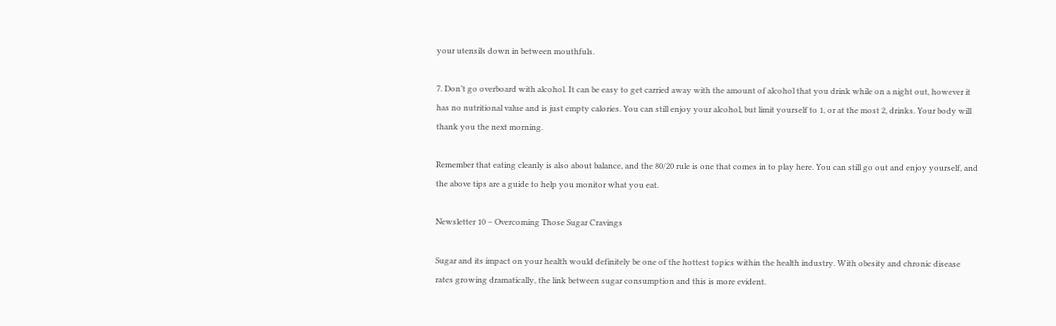your utensils down in between mouthfuls.

7. Don’t go overboard with alcohol. It can be easy to get carried away with the amount of alcohol that you drink while on a night out, however it has no nutritional value and is just empty calories. You can still enjoy your alcohol, but limit yourself to 1, or at the most 2, drinks. Your body will thank you the next morning.

Remember that eating cleanly is also about balance, and the 80/20 rule is one that comes in to play here. You can still go out and enjoy yourself, and the above tips are a guide to help you monitor what you eat.

Newsletter 10 – Overcoming Those Sugar Cravings

Sugar and its impact on your health would definitely be one of the hottest topics within the health industry. With obesity and chronic disease rates growing dramatically, the link between sugar consumption and this is more evident.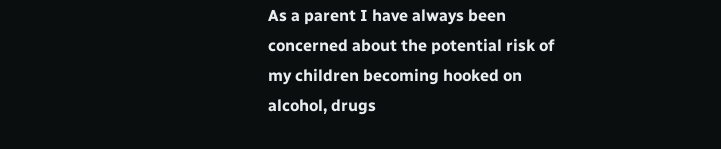As a parent I have always been concerned about the potential risk of my children becoming hooked on alcohol, drugs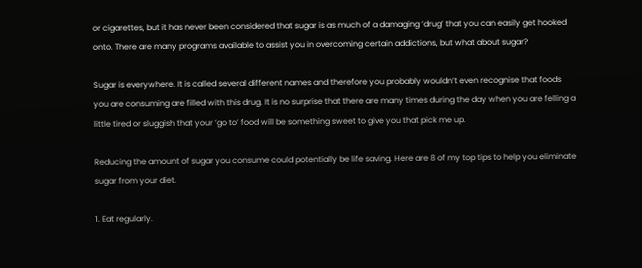or cigarettes, but it has never been considered that sugar is as much of a damaging ‘drug’ that you can easily get hooked onto. There are many programs available to assist you in overcoming certain addictions, but what about sugar?

Sugar is everywhere. It is called several different names and therefore you probably wouldn’t even recognise that foods you are consuming are filled with this drug. It is no surprise that there are many times during the day when you are felling a little tired or sluggish that your ‘go to’ food will be something sweet to give you that pick me up.

Reducing the amount of sugar you consume could potentially be life saving. Here are 8 of my top tips to help you eliminate sugar from your diet.

1. Eat regularly.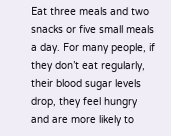Eat three meals and two snacks or five small meals a day. For many people, if they don’t eat regularly, their blood sugar levels drop, they feel hungry and are more likely to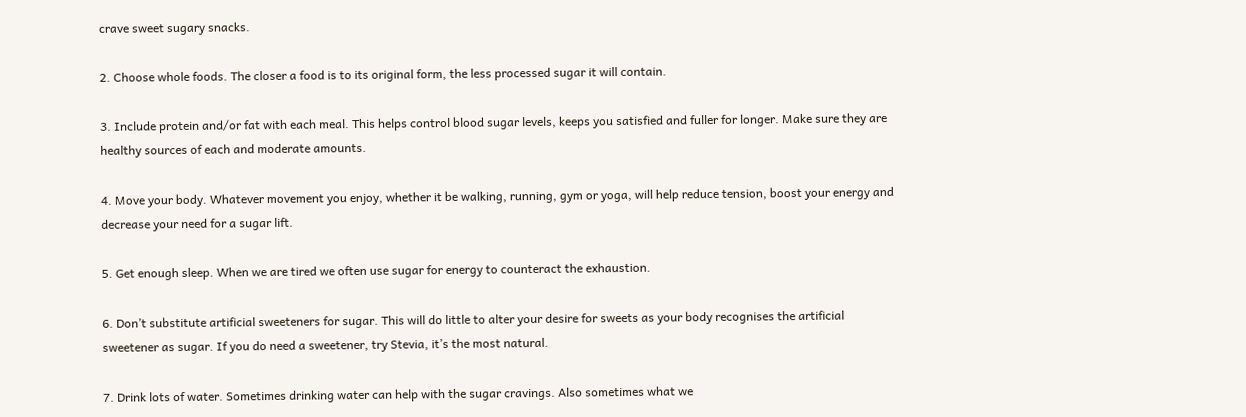crave sweet sugary snacks.

2. Choose whole foods. The closer a food is to its original form, the less processed sugar it will contain.

3. Include protein and/or fat with each meal. This helps control blood sugar levels, keeps you satisfied and fuller for longer. Make sure they are healthy sources of each and moderate amounts.

4. Move your body. Whatever movement you enjoy, whether it be walking, running, gym or yoga, will help reduce tension, boost your energy and decrease your need for a sugar lift.

5. Get enough sleep. When we are tired we often use sugar for energy to counteract the exhaustion.

6. Don’t substitute artificial sweeteners for sugar. This will do little to alter your desire for sweets as your body recognises the artificial sweetener as sugar. If you do need a sweetener, try Stevia, it’s the most natural.

7. Drink lots of water. Sometimes drinking water can help with the sugar cravings. Also sometimes what we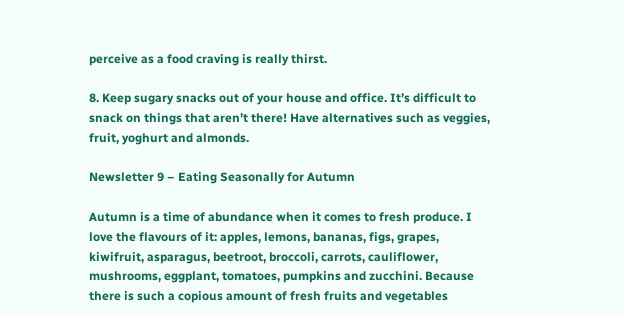perceive as a food craving is really thirst.

8. Keep sugary snacks out of your house and office. It’s difficult to snack on things that aren’t there! Have alternatives such as veggies, fruit, yoghurt and almonds.

Newsletter 9 – Eating Seasonally for Autumn

Autumn is a time of abundance when it comes to fresh produce. I love the flavours of it: apples, lemons, bananas, figs, grapes, kiwifruit, asparagus, beetroot, broccoli, carrots, cauliflower, mushrooms, eggplant, tomatoes, pumpkins and zucchini. Because there is such a copious amount of fresh fruits and vegetables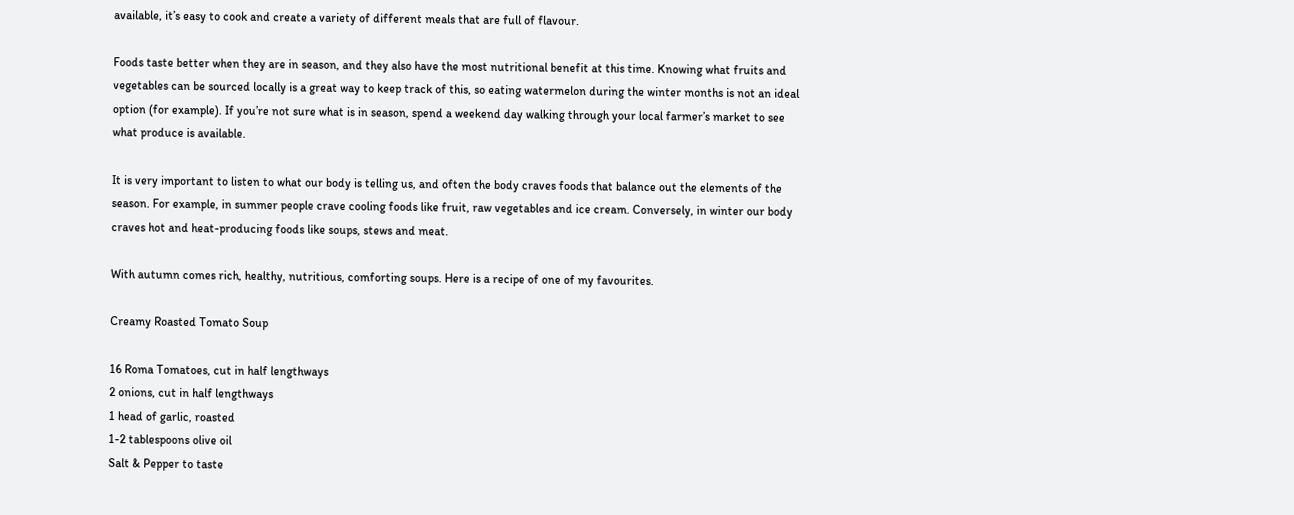available, it’s easy to cook and create a variety of different meals that are full of flavour.

Foods taste better when they are in season, and they also have the most nutritional benefit at this time. Knowing what fruits and vegetables can be sourced locally is a great way to keep track of this, so eating watermelon during the winter months is not an ideal option (for example). If you’re not sure what is in season, spend a weekend day walking through your local farmer’s market to see what produce is available.

It is very important to listen to what our body is telling us, and often the body craves foods that balance out the elements of the season. For example, in summer people crave cooling foods like fruit, raw vegetables and ice cream. Conversely, in winter our body craves hot and heat-producing foods like soups, stews and meat.

With autumn comes rich, healthy, nutritious, comforting soups. Here is a recipe of one of my favourites.

Creamy Roasted Tomato Soup

16 Roma Tomatoes, cut in half lengthways
2 onions, cut in half lengthways
1 head of garlic, roasted
1-2 tablespoons olive oil
Salt & Pepper to taste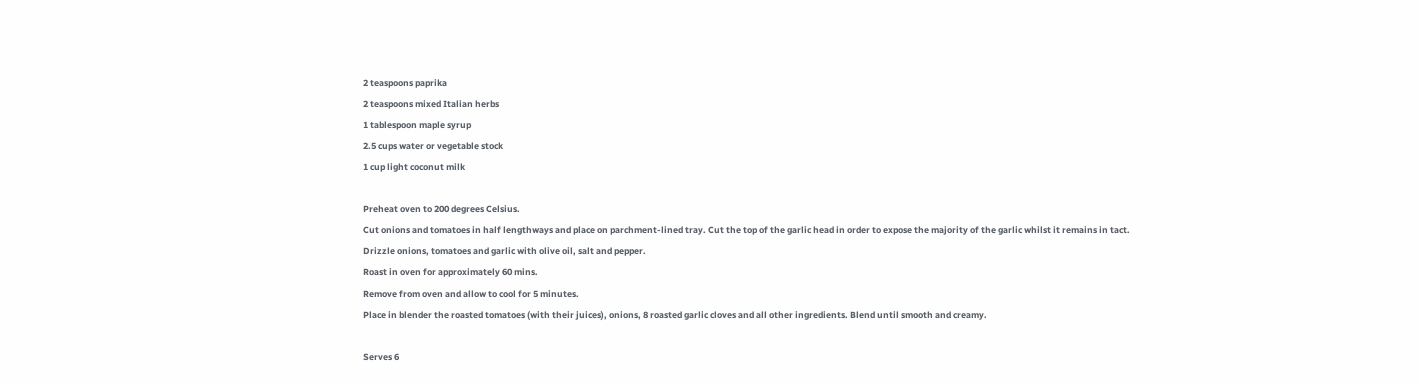2 teaspoons paprika
2 teaspoons mixed Italian herbs
1 tablespoon maple syrup
2.5 cups water or vegetable stock
1 cup light coconut milk

Preheat oven to 200 degrees Celsius.
Cut onions and tomatoes in half lengthways and place on parchment-lined tray. Cut the top of the garlic head in order to expose the majority of the garlic whilst it remains in tact.
Drizzle onions, tomatoes and garlic with olive oil, salt and pepper.
Roast in oven for approximately 60 mins.
Remove from oven and allow to cool for 5 minutes.
Place in blender the roasted tomatoes (with their juices), onions, 8 roasted garlic cloves and all other ingredients. Blend until smooth and creamy.

Serves 6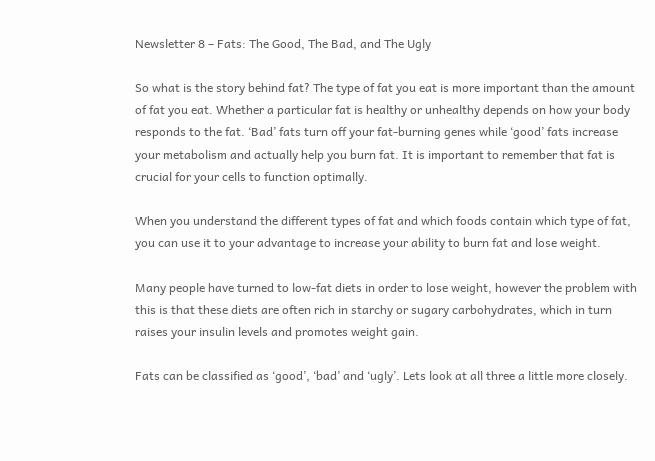Newsletter 8 – Fats: The Good, The Bad, and The Ugly

So what is the story behind fat? The type of fat you eat is more important than the amount of fat you eat. Whether a particular fat is healthy or unhealthy depends on how your body responds to the fat. ‘Bad’ fats turn off your fat-burning genes while ‘good’ fats increase your metabolism and actually help you burn fat. It is important to remember that fat is crucial for your cells to function optimally.

When you understand the different types of fat and which foods contain which type of fat, you can use it to your advantage to increase your ability to burn fat and lose weight.

Many people have turned to low-fat diets in order to lose weight, however the problem with this is that these diets are often rich in starchy or sugary carbohydrates, which in turn raises your insulin levels and promotes weight gain.

Fats can be classified as ‘good’, ‘bad’ and ‘ugly’. Lets look at all three a little more closely.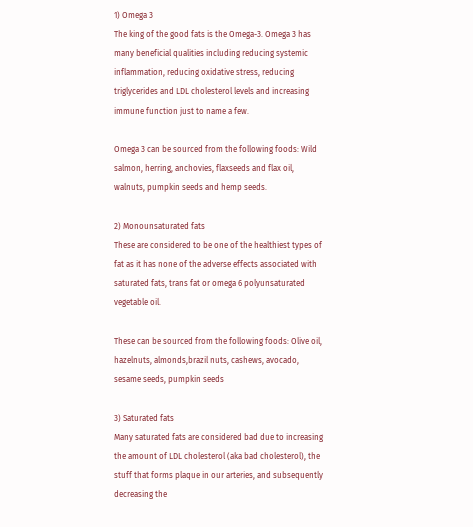1) Omega 3
The king of the good fats is the Omega-3. Omega 3 has many beneficial qualities including reducing systemic inflammation, reducing oxidative stress, reducing triglycerides and LDL cholesterol levels and increasing immune function just to name a few.

Omega 3 can be sourced from the following foods: Wild salmon, herring, anchovies, flaxseeds and flax oil, walnuts, pumpkin seeds and hemp seeds.

2) Monounsaturated fats
These are considered to be one of the healthiest types of fat as it has none of the adverse effects associated with saturated fats, trans fat or omega 6 polyunsaturated vegetable oil.

These can be sourced from the following foods: Olive oil, hazelnuts, almonds,brazil nuts, cashews, avocado, sesame seeds, pumpkin seeds

3) Saturated fats
Many saturated fats are considered bad due to increasing the amount of LDL cholesterol (aka bad cholesterol), the stuff that forms plaque in our arteries, and subsequently decreasing the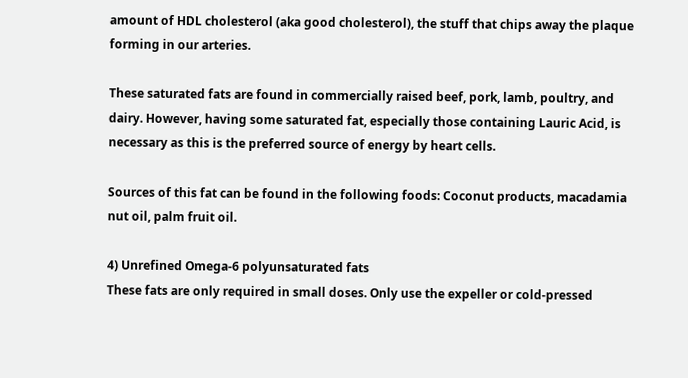amount of HDL cholesterol (aka good cholesterol), the stuff that chips away the plaque forming in our arteries.

These saturated fats are found in commercially raised beef, pork, lamb, poultry, and dairy. However, having some saturated fat, especially those containing Lauric Acid, is necessary as this is the preferred source of energy by heart cells.

Sources of this fat can be found in the following foods: Coconut products, macadamia nut oil, palm fruit oil.

4) Unrefined Omega-6 polyunsaturated fats
These fats are only required in small doses. Only use the expeller or cold-pressed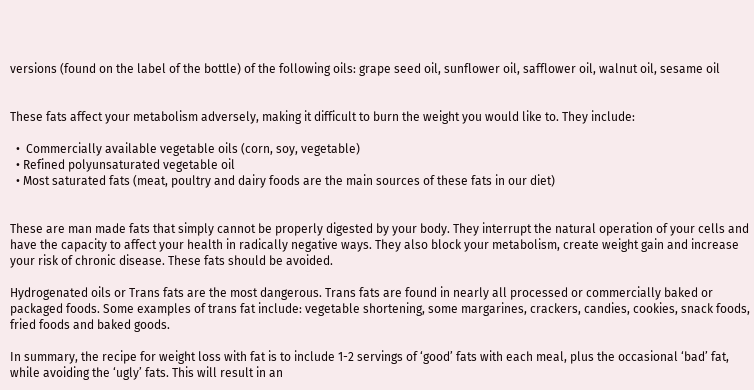versions (found on the label of the bottle) of the following oils: grape seed oil, sunflower oil, safflower oil, walnut oil, sesame oil


These fats affect your metabolism adversely, making it difficult to burn the weight you would like to. They include:

  •  Commercially available vegetable oils (corn, soy, vegetable)
  • Refined polyunsaturated vegetable oil
  • Most saturated fats (meat, poultry and dairy foods are the main sources of these fats in our diet)


These are man made fats that simply cannot be properly digested by your body. They interrupt the natural operation of your cells and have the capacity to affect your health in radically negative ways. They also block your metabolism, create weight gain and increase your risk of chronic disease. These fats should be avoided.

Hydrogenated oils or Trans fats are the most dangerous. Trans fats are found in nearly all processed or commercially baked or packaged foods. Some examples of trans fat include: vegetable shortening, some margarines, crackers, candies, cookies, snack foods, fried foods and baked goods.

In summary, the recipe for weight loss with fat is to include 1-2 servings of ‘good’ fats with each meal, plus the occasional ‘bad’ fat, while avoiding the ‘ugly’ fats. This will result in an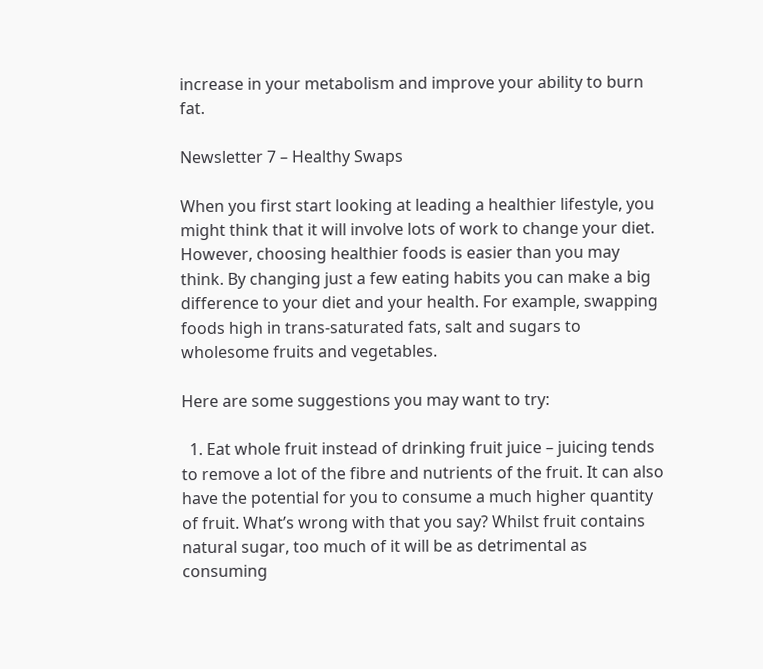increase in your metabolism and improve your ability to burn fat.

Newsletter 7 – Healthy Swaps

When you first start looking at leading a healthier lifestyle, you might think that it will involve lots of work to change your diet. However, choosing healthier foods is easier than you may think. By changing just a few eating habits you can make a big difference to your diet and your health. For example, swapping foods high in trans-saturated fats, salt and sugars to wholesome fruits and vegetables.

Here are some suggestions you may want to try:

  1. Eat whole fruit instead of drinking fruit juice – juicing tends to remove a lot of the fibre and nutrients of the fruit. It can also have the potential for you to consume a much higher quantity of fruit. What’s wrong with that you say? Whilst fruit contains natural sugar, too much of it will be as detrimental as consuming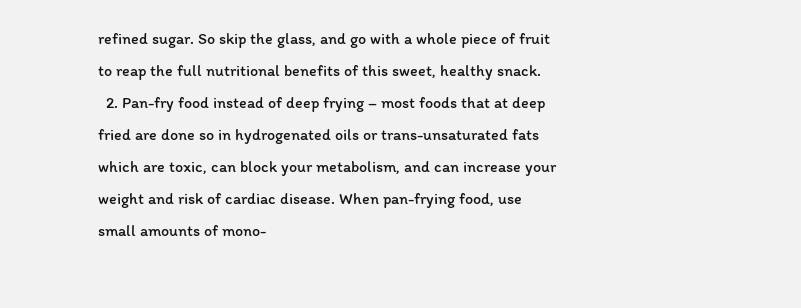refined sugar. So skip the glass, and go with a whole piece of fruit to reap the full nutritional benefits of this sweet, healthy snack.
  2. Pan-fry food instead of deep frying – most foods that at deep fried are done so in hydrogenated oils or trans-unsaturated fats which are toxic, can block your metabolism, and can increase your weight and risk of cardiac disease. When pan-frying food, use small amounts of mono-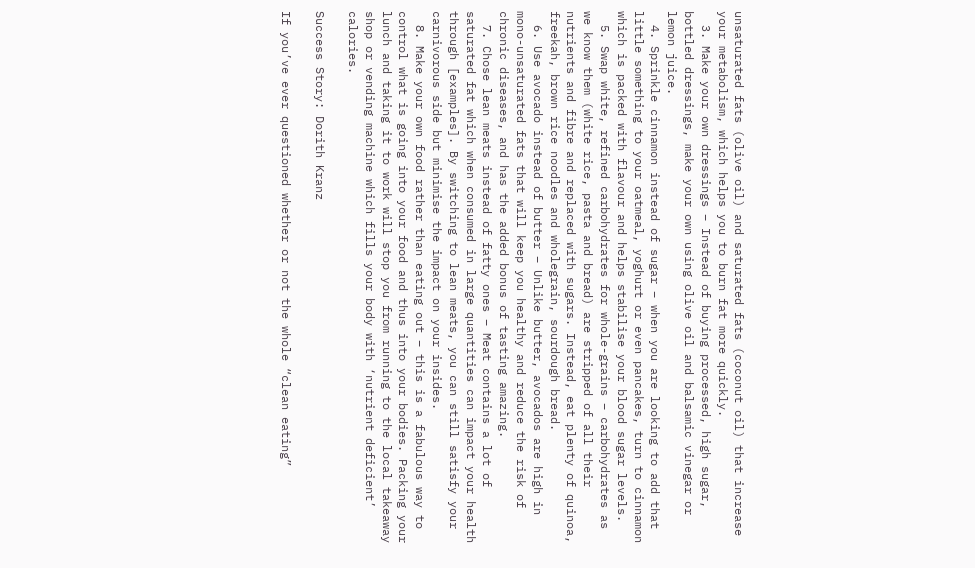unsaturated fats (olive oil) and saturated fats (coconut oil) that increase your metabolism, which helps you to burn fat more quickly.
  3. Make your own dressings – Instead of buying processed, high sugar, bottled dressings, make your own using olive oil and balsamic vinegar or lemon juice.
  4. Sprinkle cinnamon instead of sugar – when you are looking to add that little something to your oatmeal, yoghurt or even pancakes, turn to cinnamon which is packed with flavour and helps stabilise your blood sugar levels.
  5. Swap white, refined carbohydrates for whole-grains – carbohydrates as we know them (white rice, pasta and bread) are stripped of all their nutrients and fibre and replaced with sugars. Instead, eat plenty of quinoa, freekah, brown rice noodles and wholegrain, sourdough bread.
  6. Use avocado instead of butter – Unlike butter, avocados are high in mono-unsaturated fats that will keep you healthy and reduce the risk of chronic diseases, and has the added bonus of tasting amazing.
  7. Chose lean meats instead of fatty ones – Meat contains a lot of saturated fat which when consumed in large quantities can impact your health through [examples]. By switching to lean meats, you can still satisfy your carnivorous side but minimise the impact on your insides.
  8. Make your own food rather than eating out – this is a fabulous way to control what is going into your food and thus into your bodies. Packing your lunch and taking it to work will stop you from running to the local takeaway shop or vending machine which fills your body with ‘nutrient deficient’ calories.

Success Story: Dorith Kranz

If you’ve ever questioned whether or not the whole “clean eating”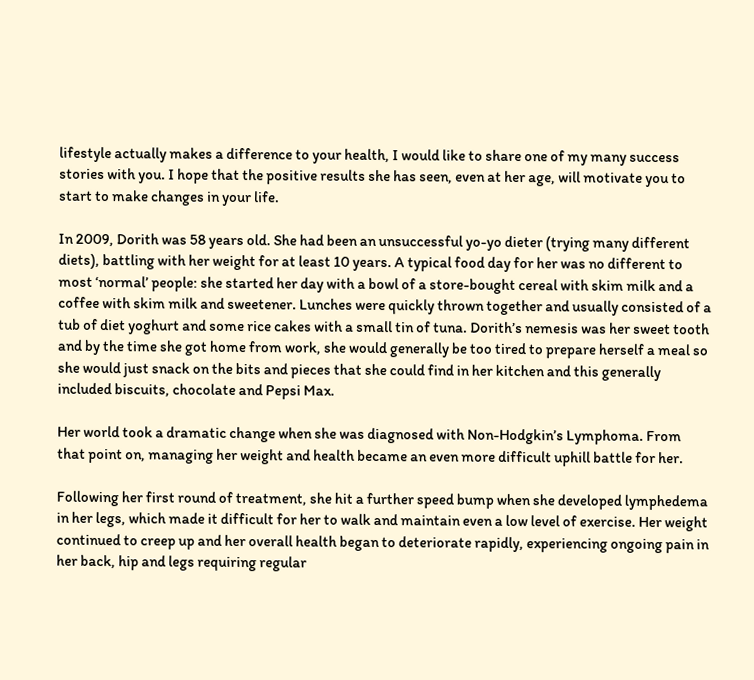lifestyle actually makes a difference to your health, I would like to share one of my many success stories with you. I hope that the positive results she has seen, even at her age, will motivate you to start to make changes in your life.

In 2009, Dorith was 58 years old. She had been an unsuccessful yo-yo dieter (trying many different diets), battling with her weight for at least 10 years. A typical food day for her was no different to most ‘normal’ people: she started her day with a bowl of a store-bought cereal with skim milk and a coffee with skim milk and sweetener. Lunches were quickly thrown together and usually consisted of a tub of diet yoghurt and some rice cakes with a small tin of tuna. Dorith’s nemesis was her sweet tooth and by the time she got home from work, she would generally be too tired to prepare herself a meal so she would just snack on the bits and pieces that she could find in her kitchen and this generally included biscuits, chocolate and Pepsi Max.

Her world took a dramatic change when she was diagnosed with Non-Hodgkin’s Lymphoma. From that point on, managing her weight and health became an even more difficult uphill battle for her.

Following her first round of treatment, she hit a further speed bump when she developed lymphedema in her legs, which made it difficult for her to walk and maintain even a low level of exercise. Her weight continued to creep up and her overall health began to deteriorate rapidly, experiencing ongoing pain in her back, hip and legs requiring regular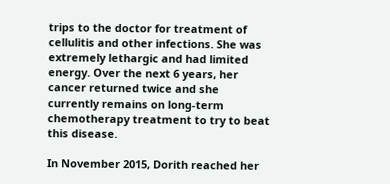trips to the doctor for treatment of cellulitis and other infections. She was extremely lethargic and had limited energy. Over the next 6 years, her cancer returned twice and she currently remains on long-term chemotherapy treatment to try to beat this disease.

In November 2015, Dorith reached her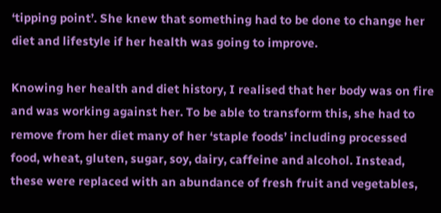‘tipping point’. She knew that something had to be done to change her diet and lifestyle if her health was going to improve.

Knowing her health and diet history, I realised that her body was on fire and was working against her. To be able to transform this, she had to remove from her diet many of her ‘staple foods’ including processed food, wheat, gluten, sugar, soy, dairy, caffeine and alcohol. Instead, these were replaced with an abundance of fresh fruit and vegetables,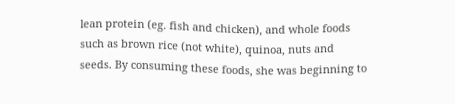lean protein (eg. fish and chicken), and whole foods such as brown rice (not white), quinoa, nuts and seeds. By consuming these foods, she was beginning to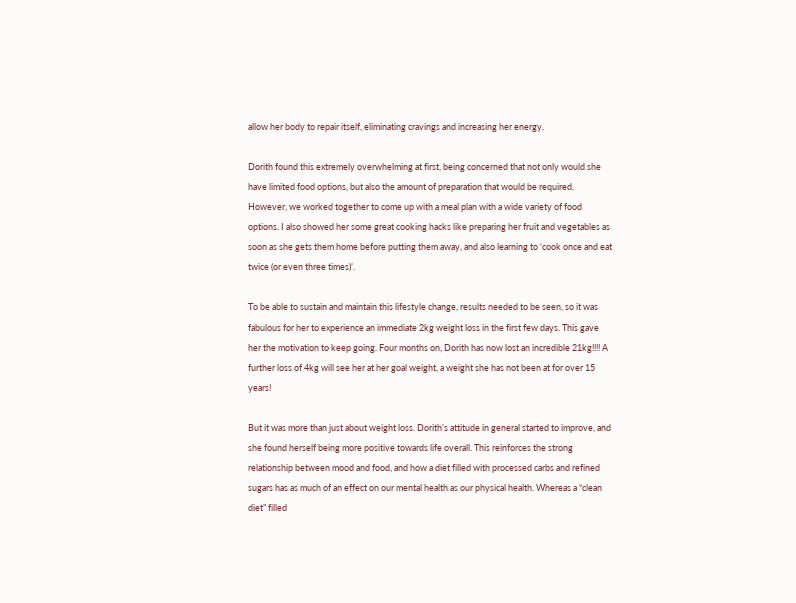allow her body to repair itself, eliminating cravings and increasing her energy.

Dorith found this extremely overwhelming at first, being concerned that not only would she have limited food options, but also the amount of preparation that would be required. However, we worked together to come up with a meal plan with a wide variety of food options. I also showed her some great cooking hacks like preparing her fruit and vegetables as soon as she gets them home before putting them away, and also learning to ‘cook once and eat twice (or even three times)’.

To be able to sustain and maintain this lifestyle change, results needed to be seen, so it was fabulous for her to experience an immediate 2kg weight loss in the first few days. This gave her the motivation to keep going. Four months on, Dorith has now lost an incredible 21kg!!!! A further loss of 4kg will see her at her goal weight, a weight she has not been at for over 15 years!

But it was more than just about weight loss. Dorith’s attitude in general started to improve, and she found herself being more positive towards life overall. This reinforces the strong relationship between mood and food, and how a diet filled with processed carbs and refined sugars has as much of an effect on our mental health as our physical health. Whereas a “clean diet” filled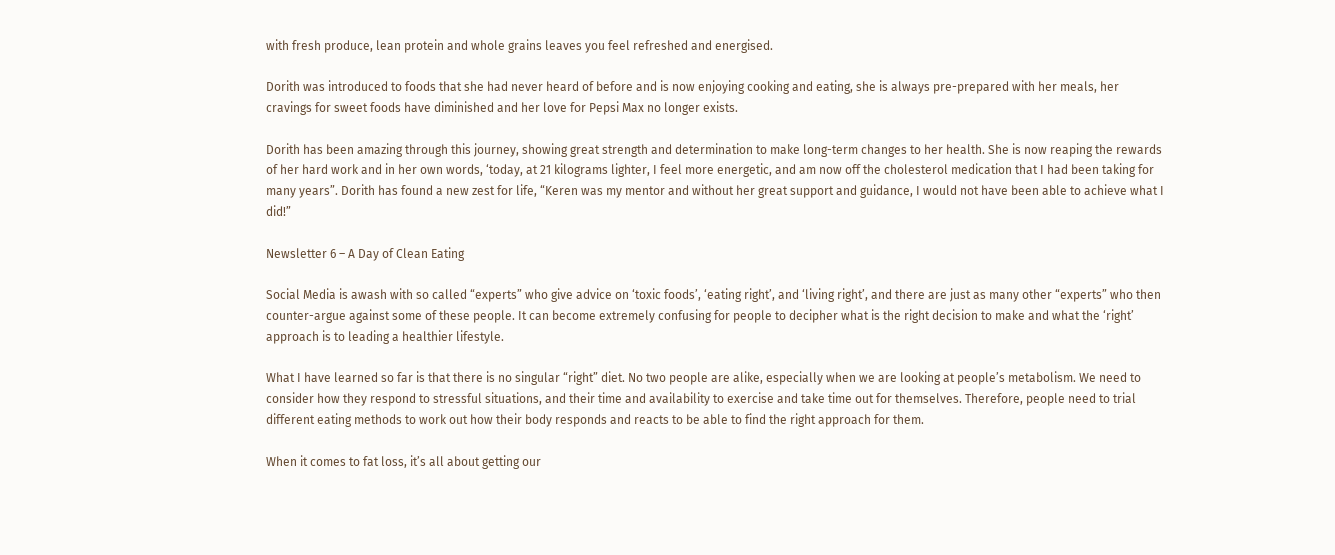with fresh produce, lean protein and whole grains leaves you feel refreshed and energised.

Dorith was introduced to foods that she had never heard of before and is now enjoying cooking and eating, she is always pre-prepared with her meals, her cravings for sweet foods have diminished and her love for Pepsi Max no longer exists.

Dorith has been amazing through this journey, showing great strength and determination to make long-term changes to her health. She is now reaping the rewards of her hard work and in her own words, ‘today, at 21 kilograms lighter, I feel more energetic, and am now off the cholesterol medication that I had been taking for many years”. Dorith has found a new zest for life, “Keren was my mentor and without her great support and guidance, I would not have been able to achieve what I did!”

Newsletter 6 – A Day of Clean Eating

Social Media is awash with so called “experts” who give advice on ‘toxic foods’, ‘eating right’, and ‘living right’, and there are just as many other “experts” who then counter-argue against some of these people. It can become extremely confusing for people to decipher what is the right decision to make and what the ‘right’ approach is to leading a healthier lifestyle.

What I have learned so far is that there is no singular “right” diet. No two people are alike, especially when we are looking at people’s metabolism. We need to consider how they respond to stressful situations, and their time and availability to exercise and take time out for themselves. Therefore, people need to trial different eating methods to work out how their body responds and reacts to be able to find the right approach for them.

When it comes to fat loss, it’s all about getting our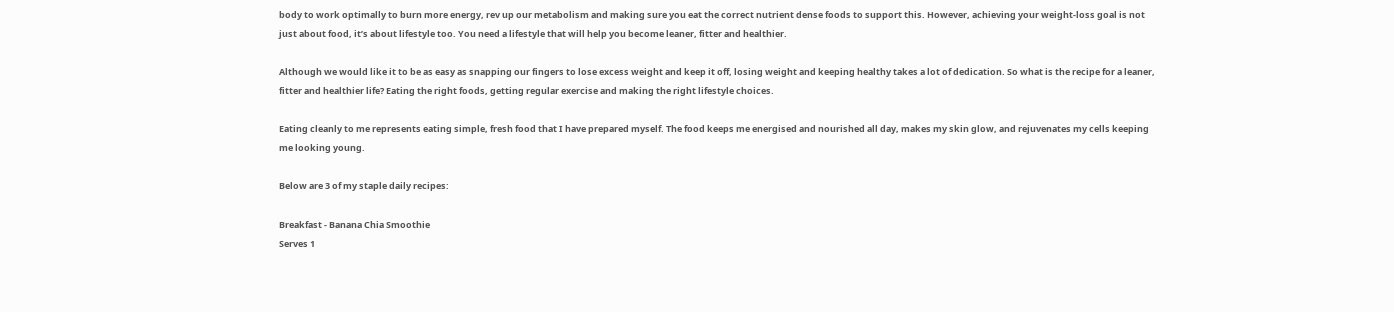body to work optimally to burn more energy, rev up our metabolism and making sure you eat the correct nutrient dense foods to support this. However, achieving your weight-loss goal is not just about food, it’s about lifestyle too. You need a lifestyle that will help you become leaner, fitter and healthier.

Although we would like it to be as easy as snapping our fingers to lose excess weight and keep it off, losing weight and keeping healthy takes a lot of dedication. So what is the recipe for a leaner, fitter and healthier life? Eating the right foods, getting regular exercise and making the right lifestyle choices.

Eating cleanly to me represents eating simple, fresh food that I have prepared myself. The food keeps me energised and nourished all day, makes my skin glow, and rejuvenates my cells keeping me looking young.

Below are 3 of my staple daily recipes:

Breakfast - Banana Chia Smoothie
Serves 1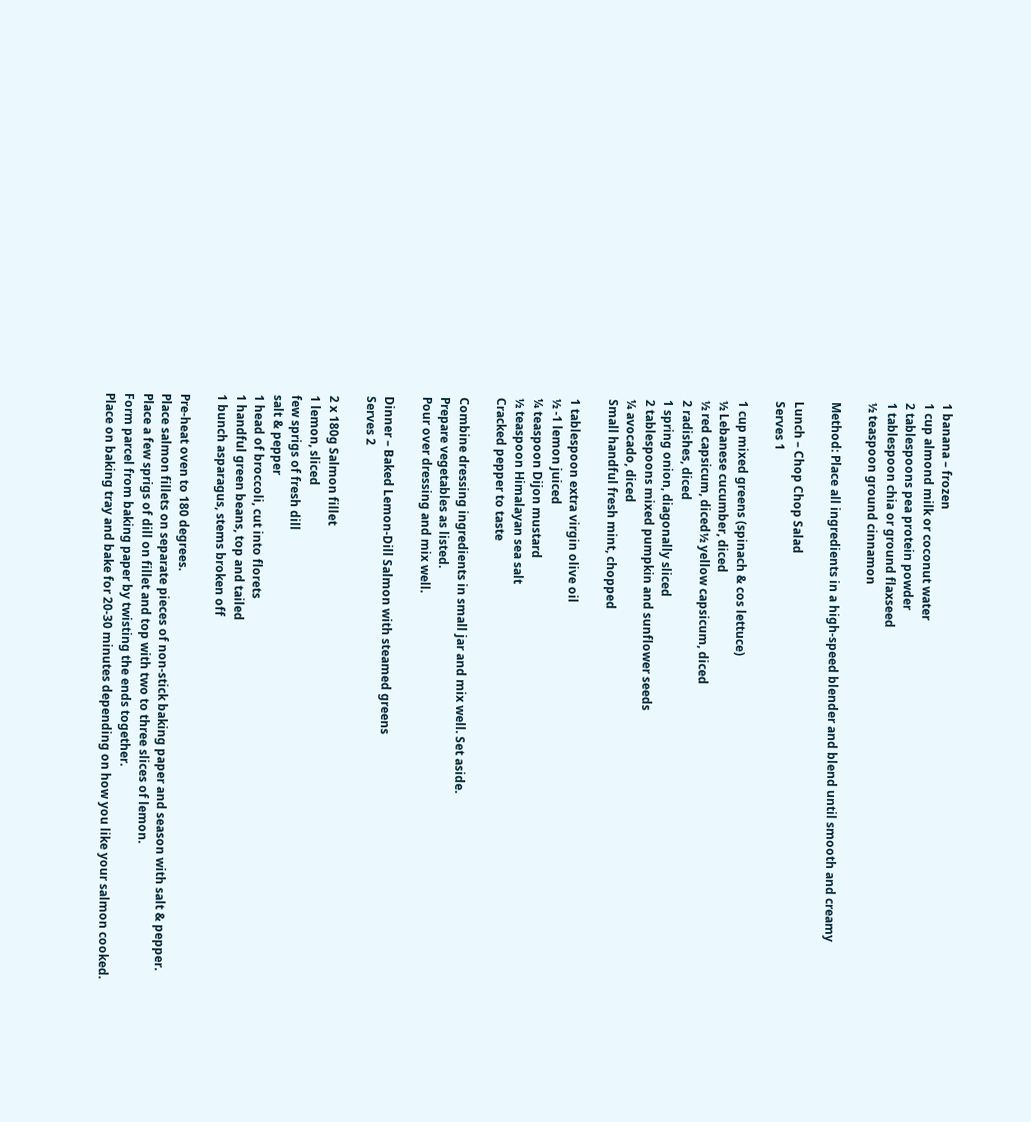1 banana – frozen
1 cup almond milk or coconut water
2 tablespoons pea protein powder
1 tablespoon chia or ground flaxseed
½ teaspoon ground cinnamon

Method: Place all ingredients in a high-speed blender and blend until smooth and creamy

Lunch – Chop Chop Salad
Serves 1

1 cup mixed greens (spinach & cos lettuce)
½ Lebanese cucumber, diced
½ red capsicum, diced½ yellow capsicum, diced
2 radishes, diced
1 spring onion, diagonally sliced
2 tablespoons mixed pumpkin and sunflower seeds
¼ avocado, diced
Small handful fresh mint, chopped

1 tablespoon extra virgin olive oil
½ -1 lemon juiced
¼ teaspoon Dijon mustard
½ teaspoon Himalayan sea salt
Cracked pepper to taste

Combine dressing ingredients in small jar and mix well. Set aside.
Prepare vegetables as listed.
Pour over dressing and mix well.

Dinner – Baked Lemon-Dill Salmon with steamed greens
Serves 2

2 x 180g Salmon fillet
1 lemon, sliced
few sprigs of fresh dill
salt & pepper
1 head of broccoli, cut into florets
1 handful green beans, top and tailed
1 bunch asparagus, stems broken off

Pre-heat oven to 180 degrees.
Place salmon fillets on separate pieces of non-stick baking paper and season with salt & pepper.
Place a few sprigs of dill on fillet and top with two to three slices of lemon.
Form parcel from baking paper by twisting the ends together.
Place on baking tray and bake for 20-30 minutes depending on how you like your salmon cooked.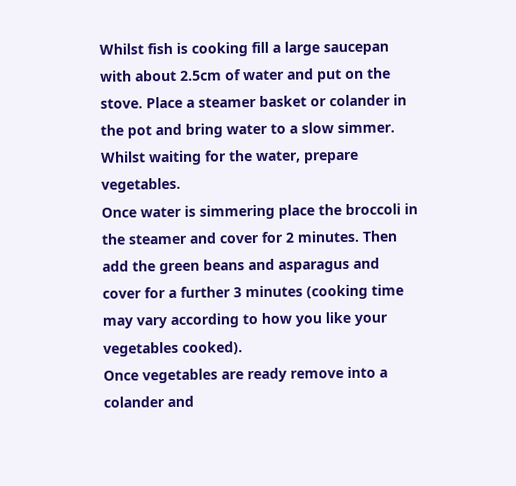Whilst fish is cooking fill a large saucepan with about 2.5cm of water and put on the stove. Place a steamer basket or colander in the pot and bring water to a slow simmer.
Whilst waiting for the water, prepare vegetables.
Once water is simmering place the broccoli in the steamer and cover for 2 minutes. Then add the green beans and asparagus and cover for a further 3 minutes (cooking time may vary according to how you like your vegetables cooked).
Once vegetables are ready remove into a colander and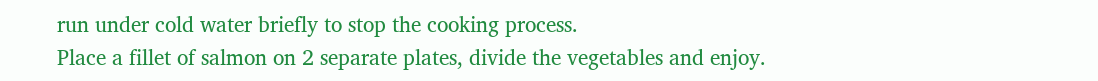run under cold water briefly to stop the cooking process.
Place a fillet of salmon on 2 separate plates, divide the vegetables and enjoy.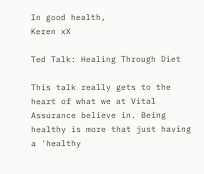In good health,
Keren xX

Ted Talk: Healing Through Diet

This talk really gets to the heart of what we at Vital Assurance believe in. Being healthy is more that just having a 'healthy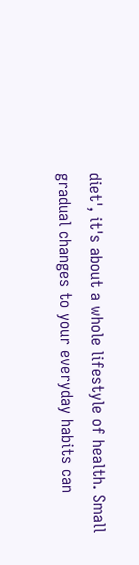diet', it's about a whole lifestyle of health. Small gradual changes to your everyday habits can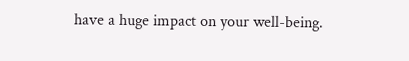have a huge impact on your well-being.